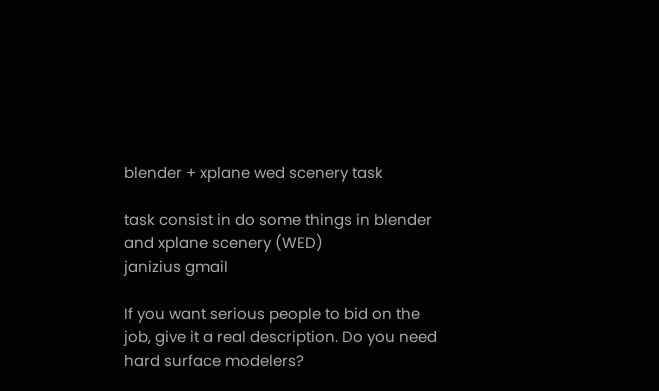blender + xplane wed scenery task

task consist in do some things in blender and xplane scenery (WED)
janizius gmail

If you want serious people to bid on the job, give it a real description. Do you need hard surface modelers?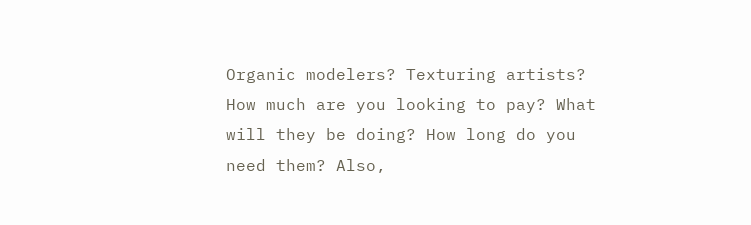Organic modelers? Texturing artists? How much are you looking to pay? What will they be doing? How long do you need them? Also,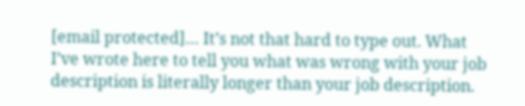[email protected]… It’s not that hard to type out. What I’ve wrote here to tell you what was wrong with your job description is literally longer than your job description.